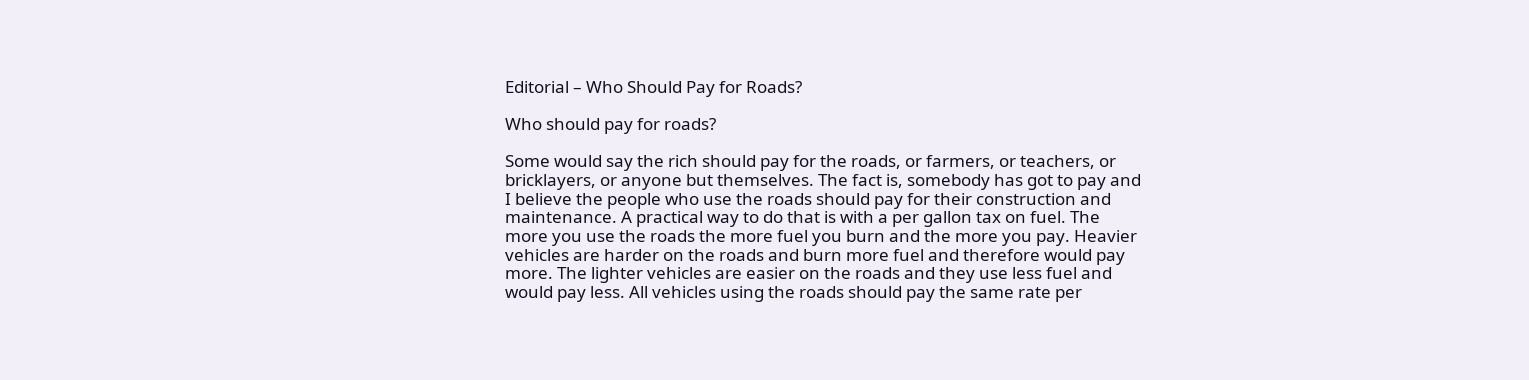Editorial – Who Should Pay for Roads?

Who should pay for roads?

Some would say the rich should pay for the roads, or farmers, or teachers, or bricklayers, or anyone but themselves. The fact is, somebody has got to pay and I believe the people who use the roads should pay for their construction and maintenance. A practical way to do that is with a per gallon tax on fuel. The more you use the roads the more fuel you burn and the more you pay. Heavier vehicles are harder on the roads and burn more fuel and therefore would pay more. The lighter vehicles are easier on the roads and they use less fuel and would pay less. All vehicles using the roads should pay the same rate per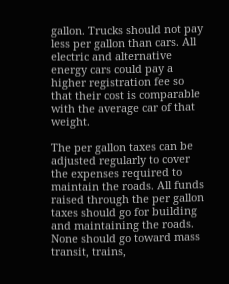gallon. Trucks should not pay less per gallon than cars. All electric and alternative energy cars could pay a higher registration fee so that their cost is comparable with the average car of that weight.

The per gallon taxes can be adjusted regularly to cover the expenses required to maintain the roads. All funds raised through the per gallon taxes should go for building and maintaining the roads. None should go toward mass transit, trains,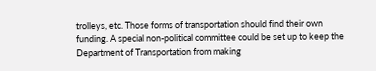trolleys, etc. Those forms of transportation should find their own funding. A special non-political committee could be set up to keep the Department of Transportation from making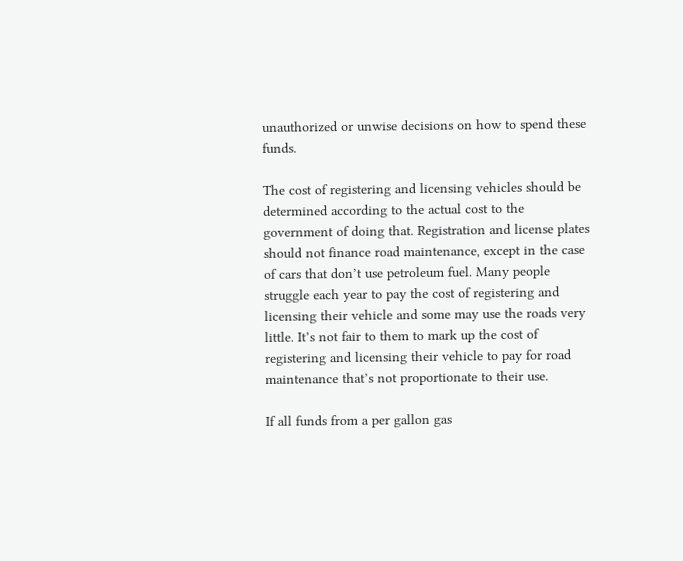unauthorized or unwise decisions on how to spend these funds.

The cost of registering and licensing vehicles should be determined according to the actual cost to the government of doing that. Registration and license plates should not finance road maintenance, except in the case of cars that don’t use petroleum fuel. Many people struggle each year to pay the cost of registering and licensing their vehicle and some may use the roads very little. It’s not fair to them to mark up the cost of registering and licensing their vehicle to pay for road maintenance that’s not proportionate to their use.

If all funds from a per gallon gas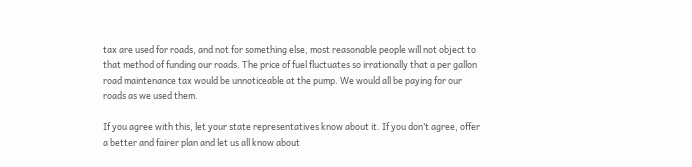tax are used for roads, and not for something else, most reasonable people will not object to that method of funding our roads. The price of fuel fluctuates so irrationally that a per gallon road maintenance tax would be unnoticeable at the pump. We would all be paying for our roads as we used them.

If you agree with this, let your state representatives know about it. If you don’t agree, offer a better and fairer plan and let us all know about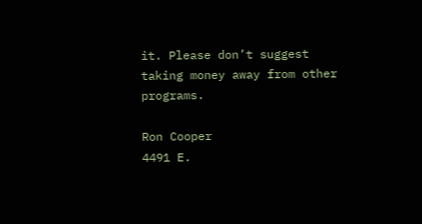it. Please don’t suggest taking money away from other programs.

Ron Cooper
4491 E.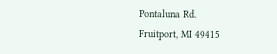Pontaluna Rd.
Fruitport, MI 49415